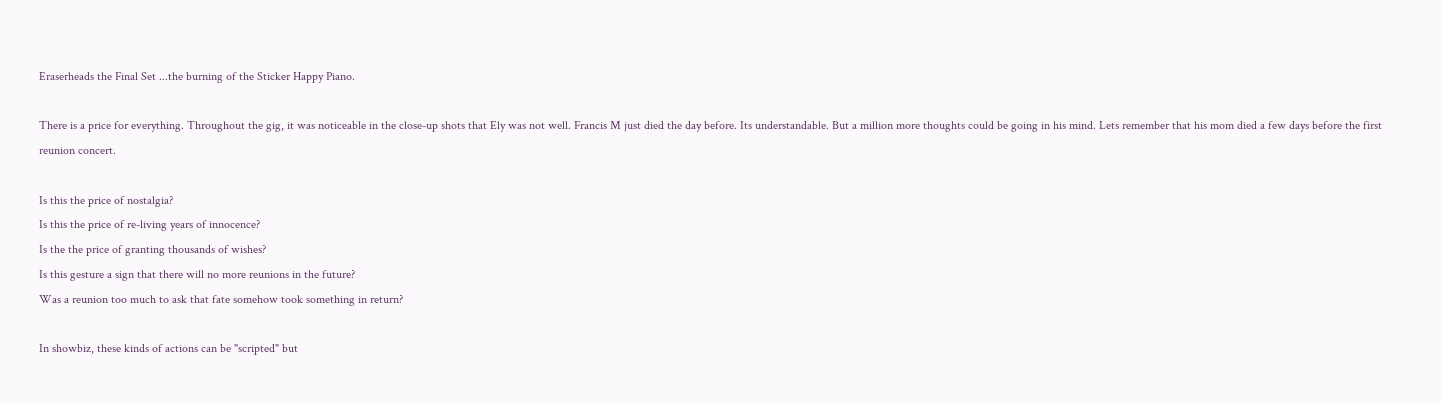Eraserheads the Final Set ...the burning of the Sticker Happy Piano.

There is a price for everything. Throughout the gig, it was noticeable in the close-up shots that Ely was not well. Francis M just died the day before. Its understandable. But a million more thoughts could be going in his mind. Lets remember that his mom died a few days before the first reunion concert.

Is this the price of nostalgia?
Is this the price of re-living years of innocence?
Is the the price of granting thousands of wishes?
Is this gesture a sign that there will no more reunions in the future?
Was a reunion too much to ask that fate somehow took something in return?

In showbiz, these kinds of actions can be "scripted" but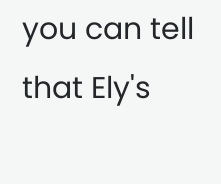you can tell that Ely's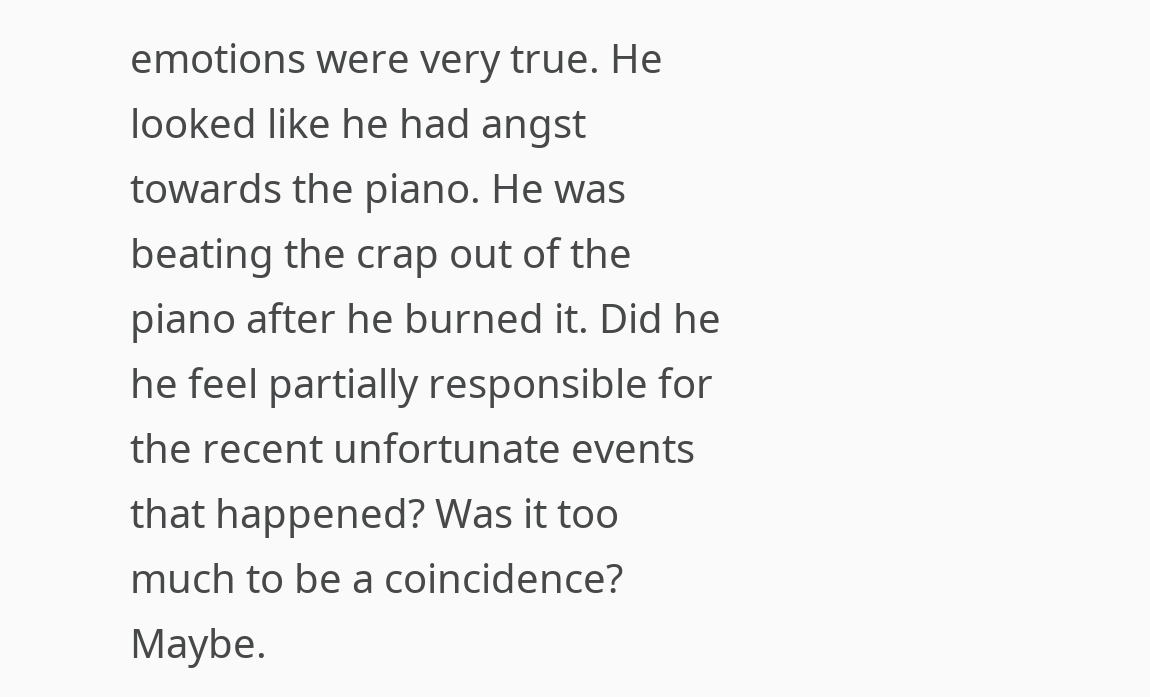emotions were very true. He looked like he had angst towards the piano. He was beating the crap out of the piano after he burned it. Did he he feel partially responsible for the recent unfortunate events that happened? Was it too much to be a coincidence? Maybe.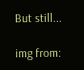But still...

img from: